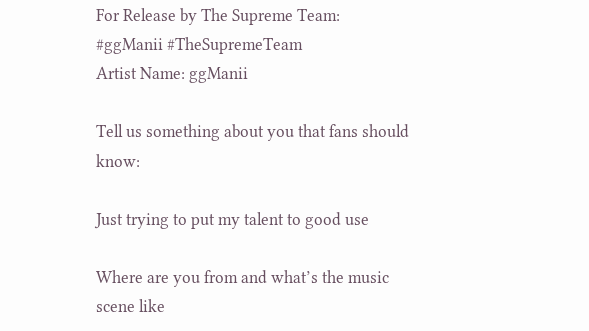For Release by The Supreme Team:
#ggManii #TheSupremeTeam
Artist Name: ggManii

Tell us something about you that fans should know:

Just trying to put my talent to good use

Where are you from and what’s the music scene like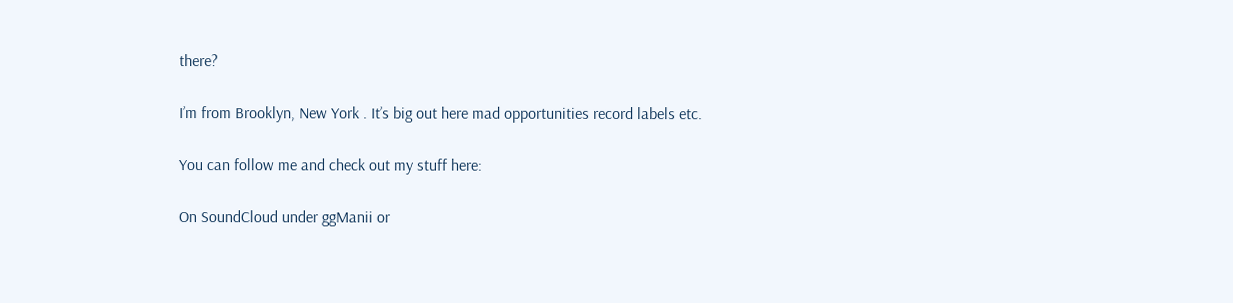there?

I’m from Brooklyn, New York . It’s big out here mad opportunities record labels etc.

You can follow me and check out my stuff here:

On SoundCloud under ggManii or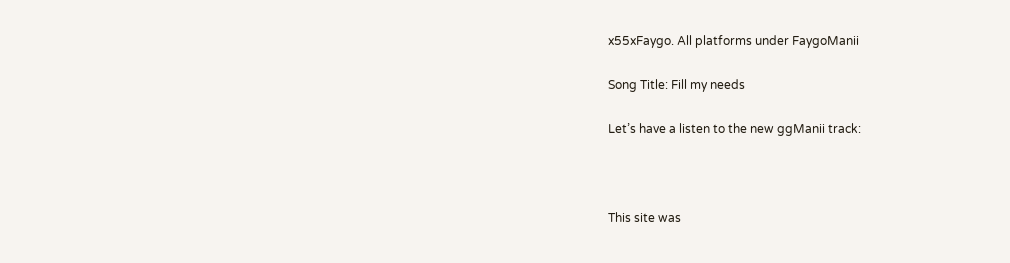x55xFaygo. All platforms under FaygoManii

Song Title: Fill my needs

Let’s have a listen to the new ggManii track:



This site was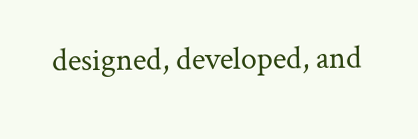designed, developed, and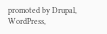promoted by Drupal, WordPress,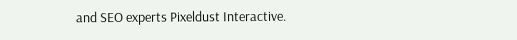and SEO experts Pixeldust Interactive.